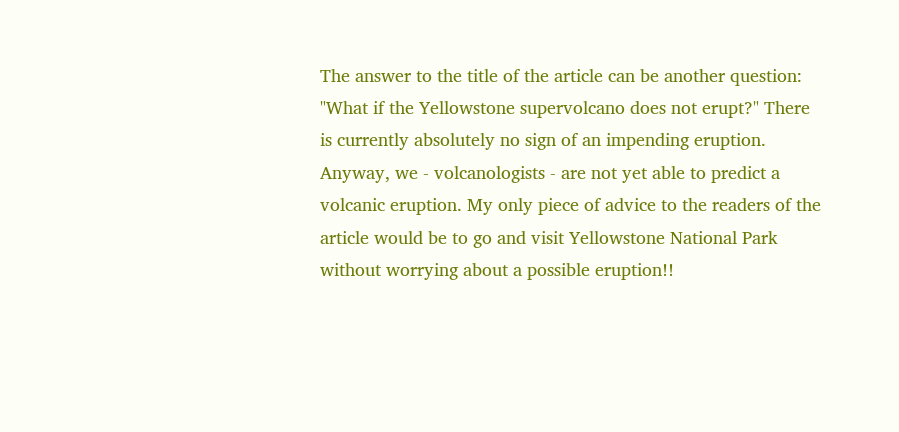The answer to the title of the article can be another question: "What if the Yellowstone supervolcano does not erupt?" There is currently absolutely no sign of an impending eruption. Anyway, we - volcanologists - are not yet able to predict a volcanic eruption. My only piece of advice to the readers of the article would be to go and visit Yellowstone National Park without worrying about a possible eruption!!